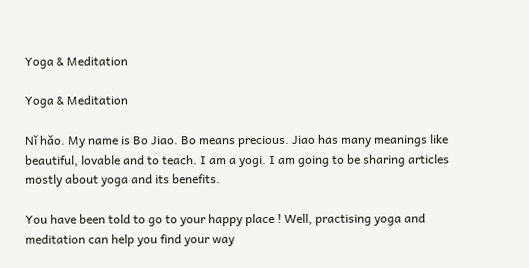Yoga & Meditation

Yoga & Meditation

Nǐ hǎo. My name is Bo Jiao. Bo means precious. Jiao has many meanings like beautiful, lovable and to teach. I am a yogi. I am going to be sharing articles mostly about yoga and its benefits.

You have been told to go to your happy place ! Well, practising yoga and meditation can help you find your way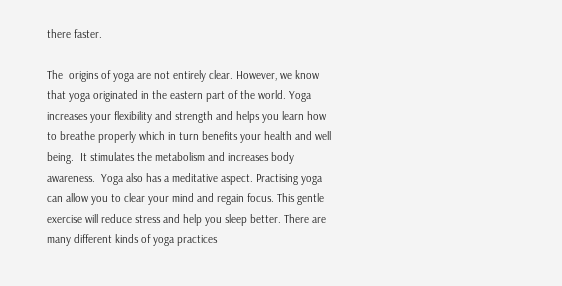there faster.

The  origins of yoga are not entirely clear. However, we know that yoga originated in the eastern part of the world. Yoga increases your flexibility and strength and helps you learn how to breathe properly which in turn benefits your health and well being.  It stimulates the metabolism and increases body awareness.  Yoga also has a meditative aspect. Practising yoga can allow you to clear your mind and regain focus. This gentle exercise will reduce stress and help you sleep better. There are many different kinds of yoga practices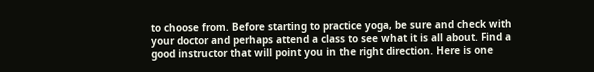to choose from. Before starting to practice yoga, be sure and check with your doctor and perhaps attend a class to see what it is all about. Find a good instructor that will point you in the right direction. Here is one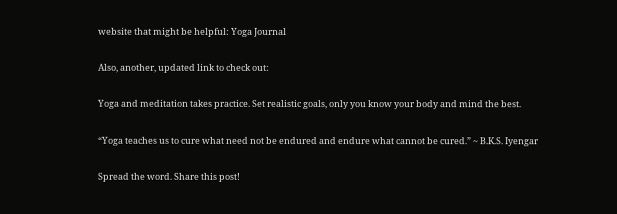website that might be helpful: Yoga Journal

Also, another, updated link to check out:

Yoga and meditation takes practice. Set realistic goals, only you know your body and mind the best.

“Yoga teaches us to cure what need not be endured and endure what cannot be cured.” ~ B.K.S. Iyengar

Spread the word. Share this post!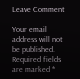Leave Comment

Your email address will not be published. Required fields are marked *